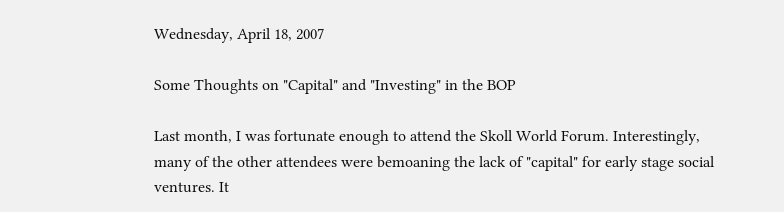Wednesday, April 18, 2007

Some Thoughts on "Capital" and "Investing" in the BOP

Last month, I was fortunate enough to attend the Skoll World Forum. Interestingly, many of the other attendees were bemoaning the lack of "capital" for early stage social ventures. It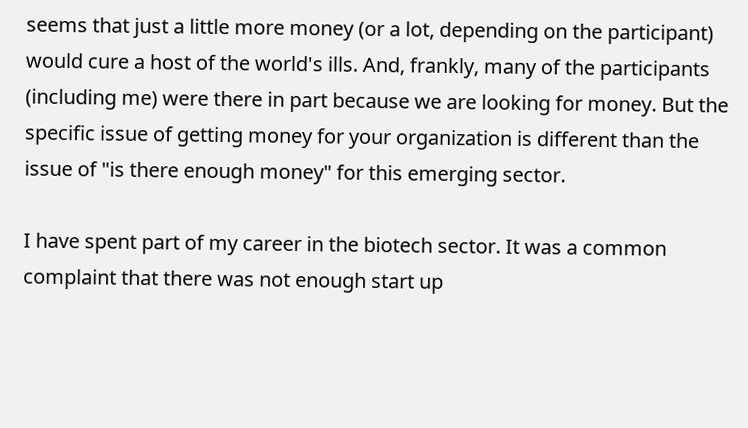seems that just a little more money (or a lot, depending on the participant) would cure a host of the world's ills. And, frankly, many of the participants (including me) were there in part because we are looking for money. But the specific issue of getting money for your organization is different than the issue of "is there enough money" for this emerging sector.

I have spent part of my career in the biotech sector. It was a common complaint that there was not enough start up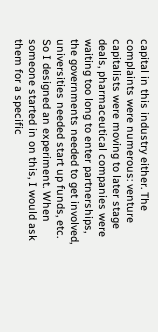capital in this industry either. The complaints were numerous: venture capitalists were moving to later stage deals, pharmaceutical companies were waiting too long to enter partnerships, the governments needed to get involved, universities needed start up funds, etc. So I designed an experiment. When someone started in on this, I would ask them for a specific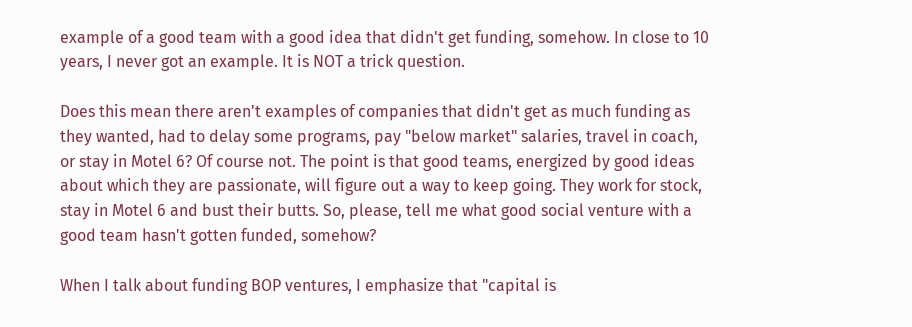example of a good team with a good idea that didn't get funding, somehow. In close to 10 years, I never got an example. It is NOT a trick question.

Does this mean there aren't examples of companies that didn't get as much funding as they wanted, had to delay some programs, pay "below market" salaries, travel in coach, or stay in Motel 6? Of course not. The point is that good teams, energized by good ideas about which they are passionate, will figure out a way to keep going. They work for stock, stay in Motel 6 and bust their butts. So, please, tell me what good social venture with a good team hasn't gotten funded, somehow?

When I talk about funding BOP ventures, I emphasize that "capital is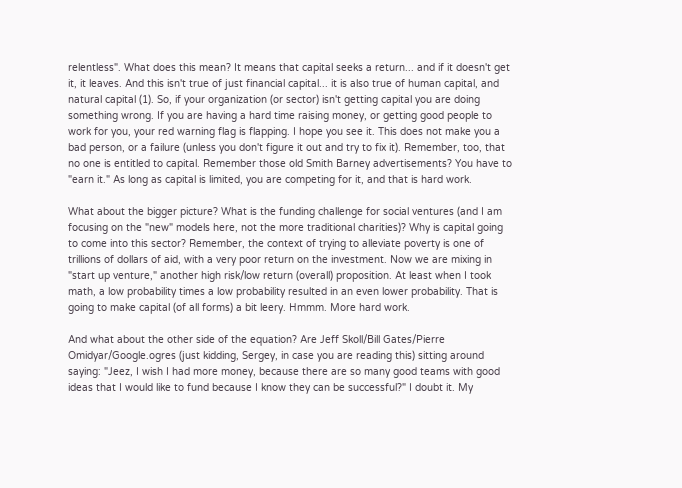relentless". What does this mean? It means that capital seeks a return... and if it doesn't get it, it leaves. And this isn't true of just financial capital... it is also true of human capital, and natural capital (1). So, if your organization (or sector) isn't getting capital you are doing something wrong. If you are having a hard time raising money, or getting good people to work for you, your red warning flag is flapping. I hope you see it. This does not make you a bad person, or a failure (unless you don't figure it out and try to fix it). Remember, too, that no one is entitled to capital. Remember those old Smith Barney advertisements? You have to "earn it." As long as capital is limited, you are competing for it, and that is hard work.

What about the bigger picture? What is the funding challenge for social ventures (and I am focusing on the "new" models here, not the more traditional charities)? Why is capital going to come into this sector? Remember, the context of trying to alleviate poverty is one of trillions of dollars of aid, with a very poor return on the investment. Now we are mixing in "start up venture," another high risk/low return (overall) proposition. At least when I took math, a low probability times a low probability resulted in an even lower probability. That is going to make capital (of all forms) a bit leery. Hmmm. More hard work.

And what about the other side of the equation? Are Jeff Skoll/Bill Gates/Pierre Omidyar/Google.ogres (just kidding, Sergey, in case you are reading this) sitting around saying: "Jeez, I wish I had more money, because there are so many good teams with good ideas that I would like to fund because I know they can be successful?" I doubt it. My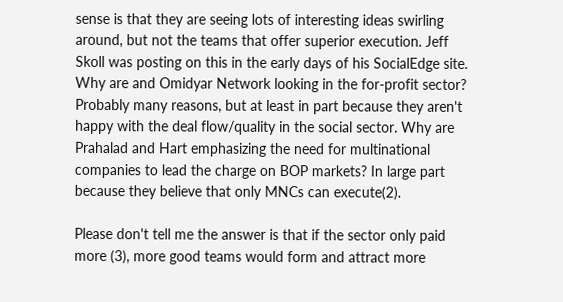sense is that they are seeing lots of interesting ideas swirling around, but not the teams that offer superior execution. Jeff Skoll was posting on this in the early days of his SocialEdge site. Why are and Omidyar Network looking in the for-profit sector? Probably many reasons, but at least in part because they aren't happy with the deal flow/quality in the social sector. Why are Prahalad and Hart emphasizing the need for multinational companies to lead the charge on BOP markets? In large part because they believe that only MNCs can execute(2).

Please don't tell me the answer is that if the sector only paid more (3), more good teams would form and attract more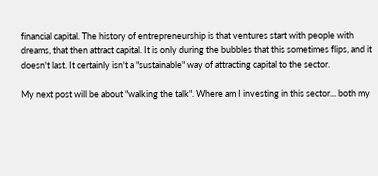financial capital. The history of entrepreneurship is that ventures start with people with dreams, that then attract capital. It is only during the bubbles that this sometimes flips, and it doesn't last. It certainly isn't a "sustainable" way of attracting capital to the sector.

My next post will be about "walking the talk". Where am I investing in this sector... both my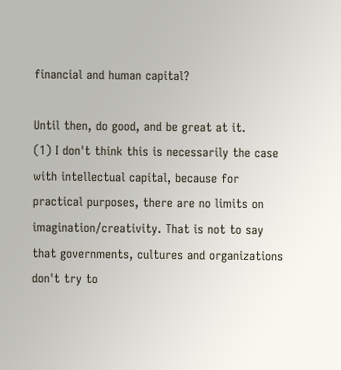financial and human capital?

Until then, do good, and be great at it.
(1) I don't think this is necessarily the case with intellectual capital, because for practical purposes, there are no limits on imagination/creativity. That is not to say that governments, cultures and organizations don't try to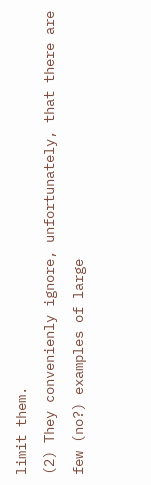limit them.
(2) They convenienly ignore, unfortunately, that there are few (no?) examples of large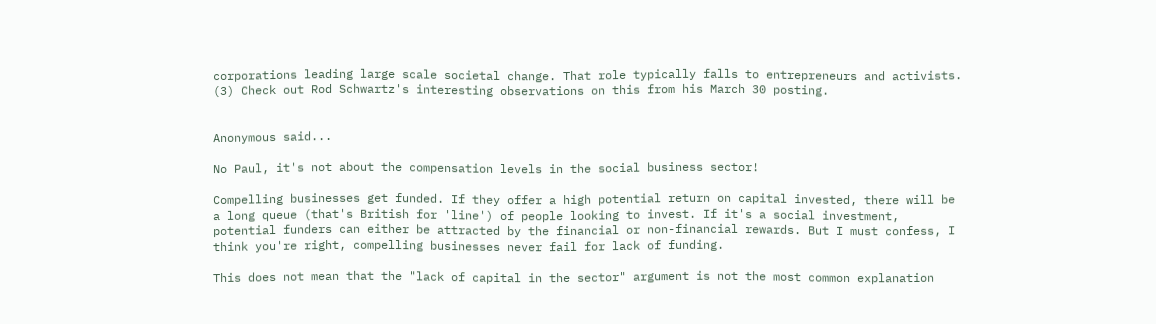corporations leading large scale societal change. That role typically falls to entrepreneurs and activists.
(3) Check out Rod Schwartz's interesting observations on this from his March 30 posting.


Anonymous said...

No Paul, it's not about the compensation levels in the social business sector!

Compelling businesses get funded. If they offer a high potential return on capital invested, there will be a long queue (that's British for 'line') of people looking to invest. If it's a social investment, potential funders can either be attracted by the financial or non-financial rewards. But I must confess, I think you're right, compelling businesses never fail for lack of funding.

This does not mean that the "lack of capital in the sector" argument is not the most common explanation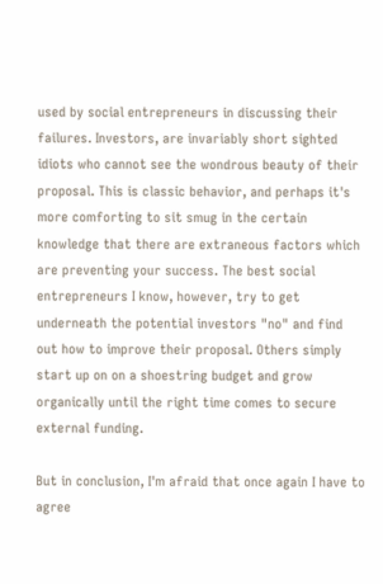used by social entrepreneurs in discussing their failures. Investors, are invariably short sighted idiots who cannot see the wondrous beauty of their proposal. This is classic behavior, and perhaps it's more comforting to sit smug in the certain knowledge that there are extraneous factors which are preventing your success. The best social entrepreneurs I know, however, try to get underneath the potential investors "no" and find out how to improve their proposal. Others simply start up on on a shoestring budget and grow organically until the right time comes to secure external funding.

But in conclusion, I'm afraid that once again I have to agree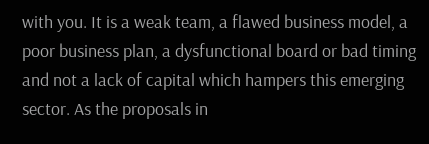with you. It is a weak team, a flawed business model, a poor business plan, a dysfunctional board or bad timing and not a lack of capital which hampers this emerging sector. As the proposals in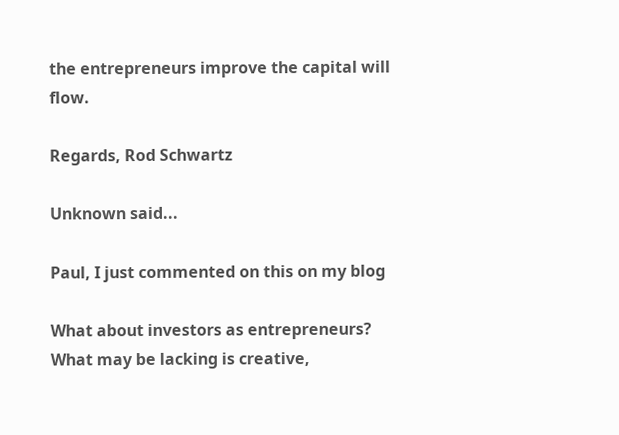the entrepreneurs improve the capital will flow.

Regards, Rod Schwartz

Unknown said...

Paul, I just commented on this on my blog

What about investors as entrepreneurs? What may be lacking is creative,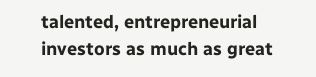talented, entrepreneurial investors as much as great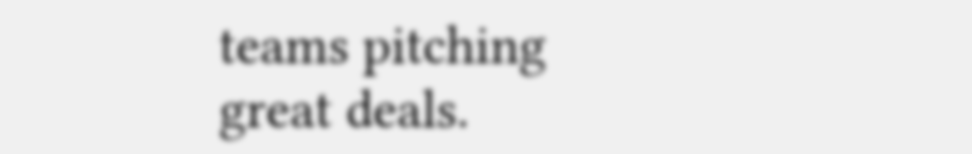teams pitching great deals.